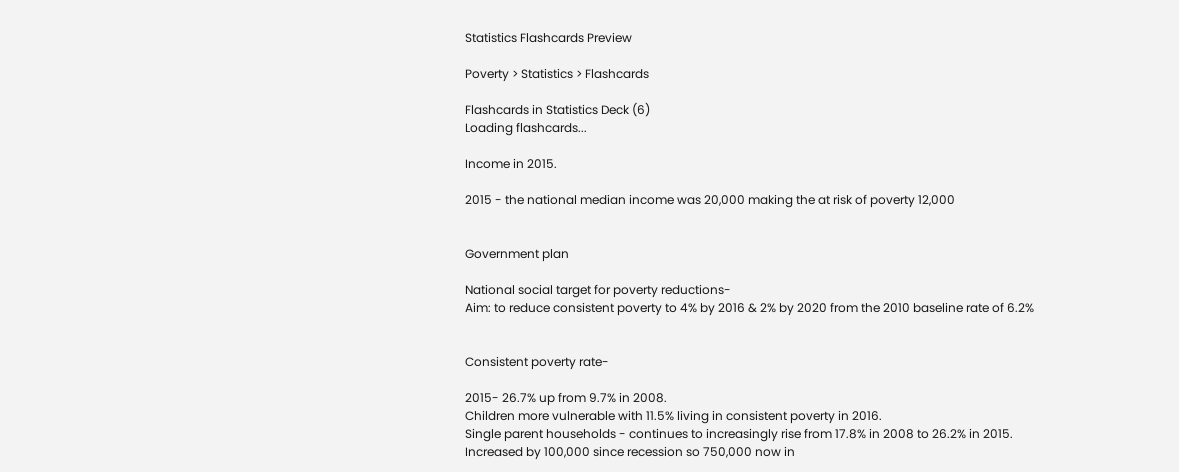Statistics Flashcards Preview

Poverty > Statistics > Flashcards

Flashcards in Statistics Deck (6)
Loading flashcards...

Income in 2015.

2015 - the national median income was 20,000 making the at risk of poverty 12,000


Government plan

National social target for poverty reductions-
Aim: to reduce consistent poverty to 4% by 2016 & 2% by 2020 from the 2010 baseline rate of 6.2%


Consistent poverty rate-

2015- 26.7% up from 9.7% in 2008.
Children more vulnerable with 11.5% living in consistent poverty in 2016.
Single parent households - continues to increasingly rise from 17.8% in 2008 to 26.2% in 2015.
Increased by 100,000 since recession so 750,000 now in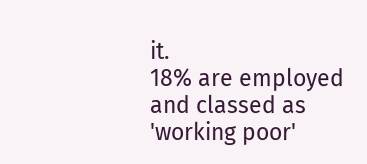it.
18% are employed and classed as 'working poor'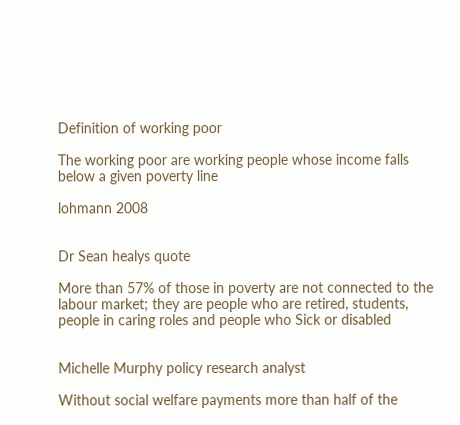Definition of working poor

The working poor are working people whose income falls below a given poverty line

lohmann 2008


Dr Sean healys quote

More than 57% of those in poverty are not connected to the labour market; they are people who are retired, students, people in caring roles and people who Sick or disabled


Michelle Murphy policy research analyst

Without social welfare payments more than half of the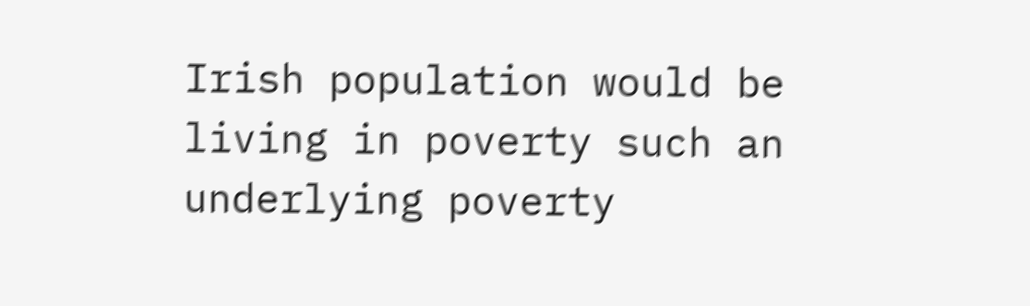Irish population would be living in poverty such an underlying poverty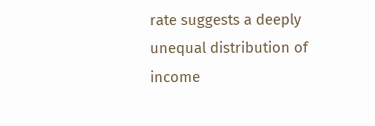rate suggests a deeply unequal distribution of income